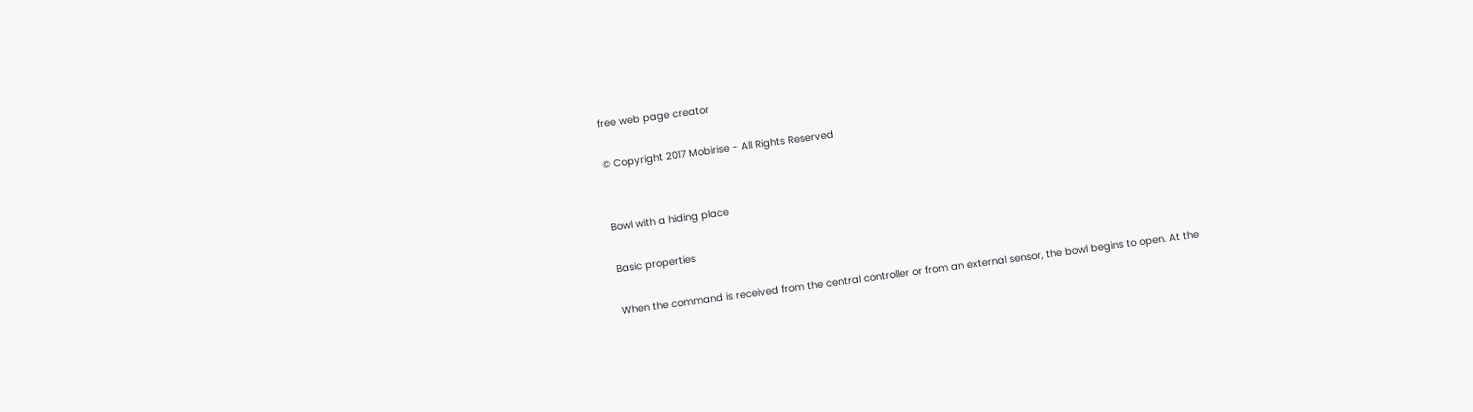free web page creator

© Copyright 2017 Mobirise - All Rights Reserved


Bowl with a hiding place

Basic properties

When the command is received from the central controller or from an external sensor, the bowl begins to open. At the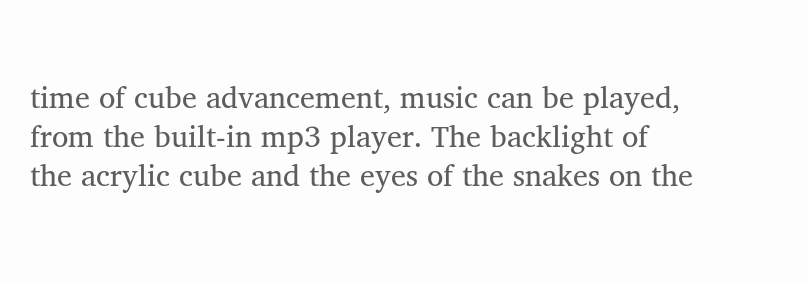time of cube advancement, music can be played, from the built-in mp3 player. The backlight of the acrylic cube and the eyes of the snakes on the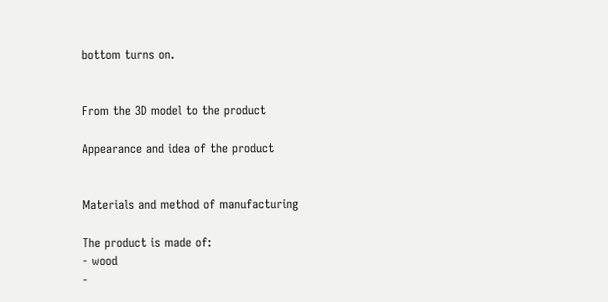bottom turns on.


From the 3D model to the product

Appearance and idea of the product


Materials and method of manufacturing

The product is made of:
- wood
-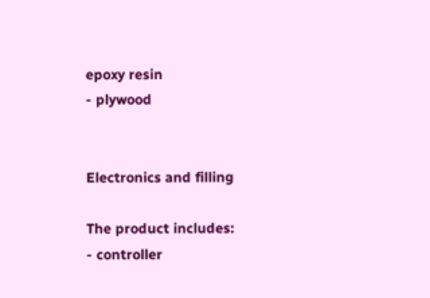epoxy resin
- plywood


Electronics and filling

The product includes:
- controller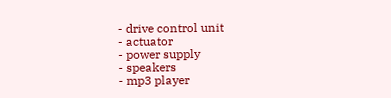- drive control unit
- actuator
- power supply
- speakers
- mp3 player